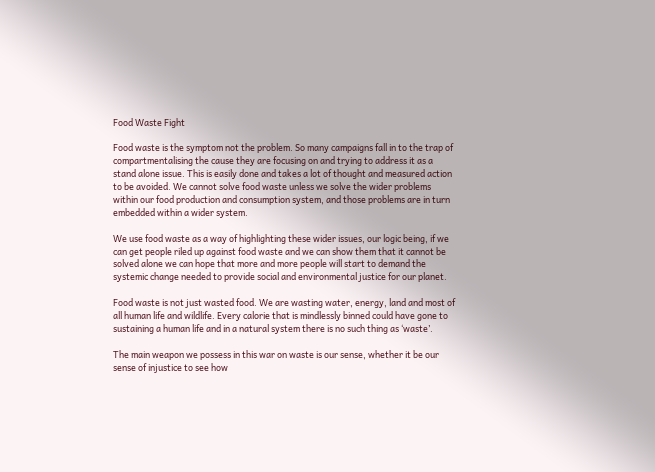Food Waste Fight

Food waste is the symptom not the problem. So many campaigns fall in to the trap of compartmentalising the cause they are focusing on and trying to address it as a stand alone issue. This is easily done and takes a lot of thought and measured action to be avoided. We cannot solve food waste unless we solve the wider problems within our food production and consumption system, and those problems are in turn embedded within a wider system.

We use food waste as a way of highlighting these wider issues, our logic being, if we can get people riled up against food waste and we can show them that it cannot be solved alone we can hope that more and more people will start to demand the systemic change needed to provide social and environmental justice for our planet.

Food waste is not just wasted food. We are wasting water, energy, land and most of all human life and wildlife. Every calorie that is mindlessly binned could have gone to sustaining a human life and in a natural system there is no such thing as ‘waste’.

The main weapon we possess in this war on waste is our sense, whether it be our sense of injustice to see how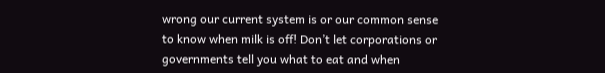wrong our current system is or our common sense to know when milk is off! Don’t let corporations or governments tell you what to eat and when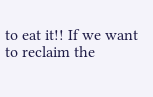to eat it!! If we want to reclaim the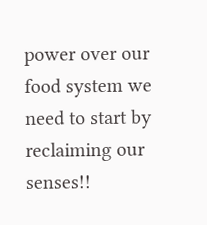power over our food system we need to start by reclaiming our senses!!